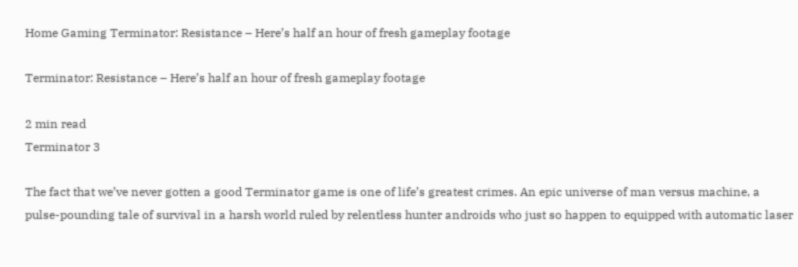Home Gaming Terminator: Resistance – Here’s half an hour of fresh gameplay footage

Terminator: Resistance – Here’s half an hour of fresh gameplay footage

2 min read
Terminator 3

The fact that we’ve never gotten a good Terminator game is one of life’s greatest crimes. An epic universe of man versus machine, a pulse-pounding tale of survival in a harsh world ruled by relentless hunter androids who just so happen to equipped with automatic laser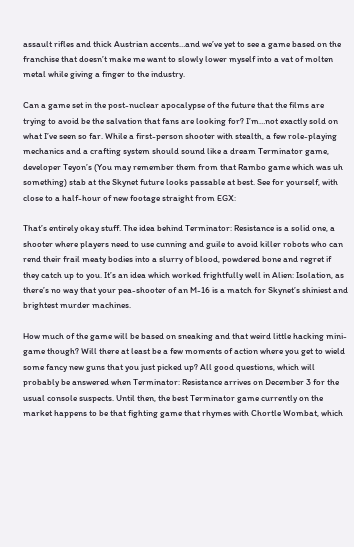assault rifles and thick Austrian accents…and we’ve yet to see a game based on the franchise that doesn’t make me want to slowly lower myself into a vat of molten metal while giving a finger to the industry.

Can a game set in the post-nuclear apocalypse of the future that the films are trying to avoid be the salvation that fans are looking for? I’m…not exactly sold on what I’ve seen so far. While a first-person shooter with stealth, a few role-playing mechanics and a crafting system should sound like a dream Terminator game, developer Teyon’s (You may remember them from that Rambo game which was uh something) stab at the Skynet future looks passable at best. See for yourself, with close to a half-hour of new footage straight from EGX:

That’s entirely okay stuff. The idea behind Terminator: Resistance is a solid one, a shooter where players need to use cunning and guile to avoid killer robots who can rend their frail meaty bodies into a slurry of blood, powdered bone and regret if they catch up to you. It’s an idea which worked frightfully well in Alien: Isolation, as there’s no way that your pea-shooter of an M-16 is a match for Skynet’s shiniest and brightest murder machines.

How much of the game will be based on sneaking and that weird little hacking mini-game though? Will there at least be a few moments of action where you get to wield some fancy new guns that you just picked up? All good questions, which will probably be answered when Terminator: Resistance arrives on December 3 for the usual console suspects. Until then, the best Terminator game currently on the market happens to be that fighting game that rhymes with Chortle Wombat, which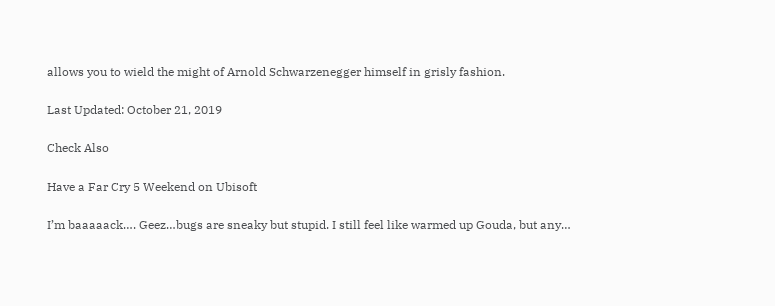allows you to wield the might of Arnold Schwarzenegger himself in grisly fashion.

Last Updated: October 21, 2019

Check Also

Have a Far Cry 5 Weekend on Ubisoft

I’m baaaaack…. Geez…bugs are sneaky but stupid. I still feel like warmed up Gouda, but any…